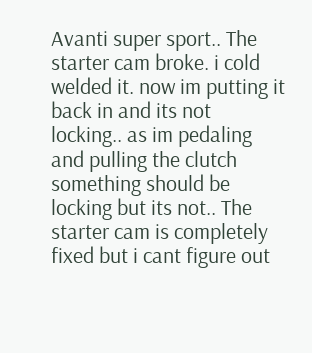Avanti super sport.. The starter cam broke. i cold welded it. now im putting it back in and its not locking.. as im pedaling and pulling the clutch something should be locking but its not.. The starter cam is completely fixed but i cant figure out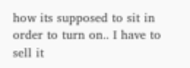how its supposed to sit in order to turn on.. I have to sell it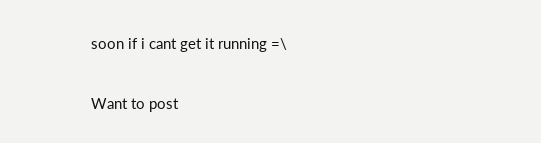soon if i cant get it running =\

Want to post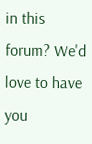in this forum? We'd love to have you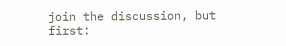join the discussion, but first: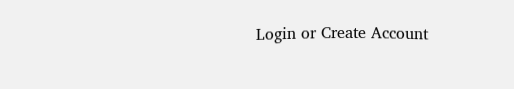Login or Create Account